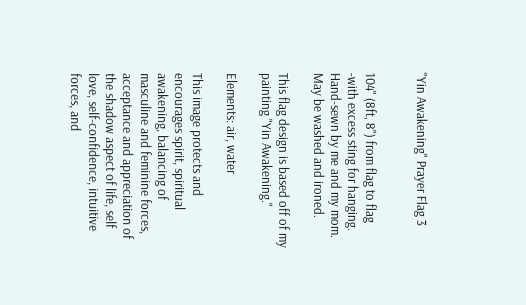"Yin Awakening" Prayer Flag 3


104" (8ft, 8") from flag to flag -with excess sting for hanging.
Hand-sewn by me and my mom.
May be washed and ironed.

This flag design is based off of my painting "Yin Awakening."

Elements: air, water

This image protects and encourages spirit, spiritual awakening, balancing of masculine and feminine forces, acceptance and appreciation of the shadow aspect of life, self love, self-confidence, intuitive forces, and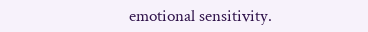emotional sensitivity.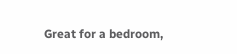Great for a bedroom,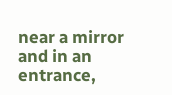near a mirror and in an entrance,